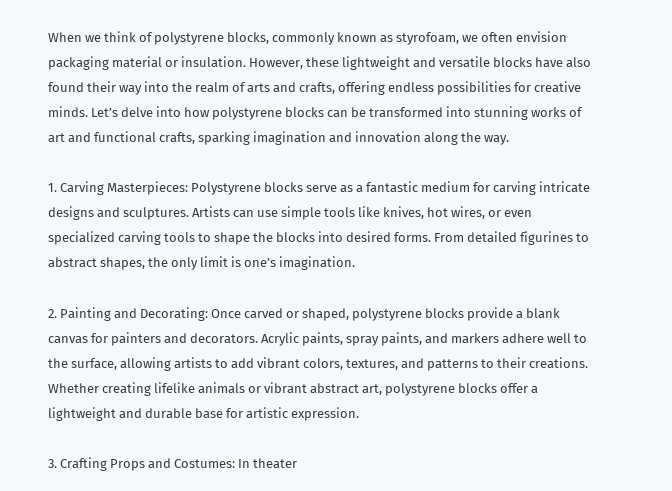When we think of polystyrene blocks, commonly known as styrofoam, we often envision packaging material or insulation. However, these lightweight and versatile blocks have also found their way into the realm of arts and crafts, offering endless possibilities for creative minds. Let’s delve into how polystyrene blocks can be transformed into stunning works of art and functional crafts, sparking imagination and innovation along the way.

1. Carving Masterpieces: Polystyrene blocks serve as a fantastic medium for carving intricate designs and sculptures. Artists can use simple tools like knives, hot wires, or even specialized carving tools to shape the blocks into desired forms. From detailed figurines to abstract shapes, the only limit is one’s imagination.

2. Painting and Decorating: Once carved or shaped, polystyrene blocks provide a blank canvas for painters and decorators. Acrylic paints, spray paints, and markers adhere well to the surface, allowing artists to add vibrant colors, textures, and patterns to their creations. Whether creating lifelike animals or vibrant abstract art, polystyrene blocks offer a lightweight and durable base for artistic expression.

3. Crafting Props and Costumes: In theater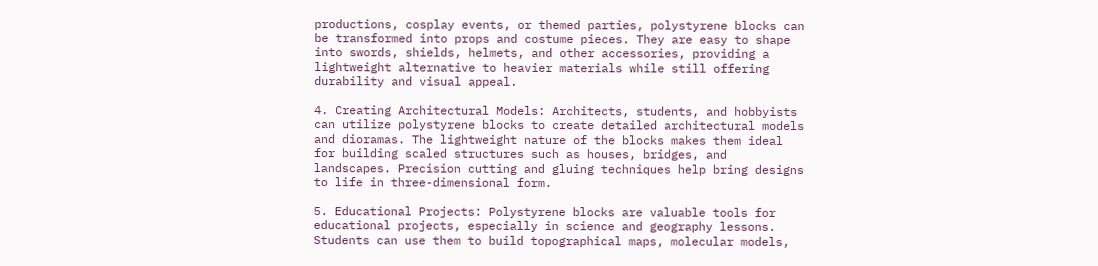productions, cosplay events, or themed parties, polystyrene blocks can be transformed into props and costume pieces. They are easy to shape into swords, shields, helmets, and other accessories, providing a lightweight alternative to heavier materials while still offering durability and visual appeal.

4. Creating Architectural Models: Architects, students, and hobbyists can utilize polystyrene blocks to create detailed architectural models and dioramas. The lightweight nature of the blocks makes them ideal for building scaled structures such as houses, bridges, and landscapes. Precision cutting and gluing techniques help bring designs to life in three-dimensional form.

5. Educational Projects: Polystyrene blocks are valuable tools for educational projects, especially in science and geography lessons. Students can use them to build topographical maps, molecular models,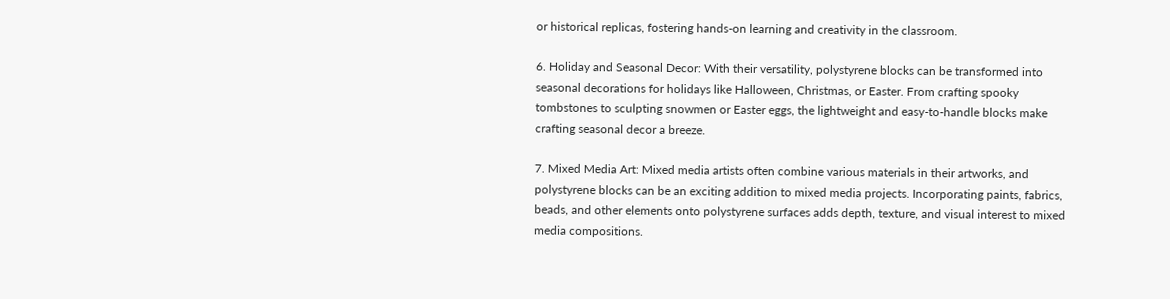or historical replicas, fostering hands-on learning and creativity in the classroom.

6. Holiday and Seasonal Decor: With their versatility, polystyrene blocks can be transformed into seasonal decorations for holidays like Halloween, Christmas, or Easter. From crafting spooky tombstones to sculpting snowmen or Easter eggs, the lightweight and easy-to-handle blocks make crafting seasonal decor a breeze.

7. Mixed Media Art: Mixed media artists often combine various materials in their artworks, and polystyrene blocks can be an exciting addition to mixed media projects. Incorporating paints, fabrics, beads, and other elements onto polystyrene surfaces adds depth, texture, and visual interest to mixed media compositions.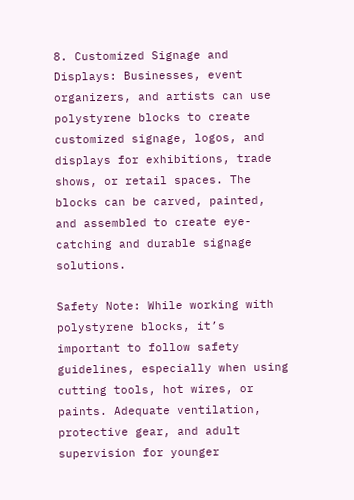8. Customized Signage and Displays: Businesses, event organizers, and artists can use polystyrene blocks to create customized signage, logos, and displays for exhibitions, trade shows, or retail spaces. The blocks can be carved, painted, and assembled to create eye-catching and durable signage solutions.

Safety Note: While working with polystyrene blocks, it’s important to follow safety guidelines, especially when using cutting tools, hot wires, or paints. Adequate ventilation, protective gear, and adult supervision for younger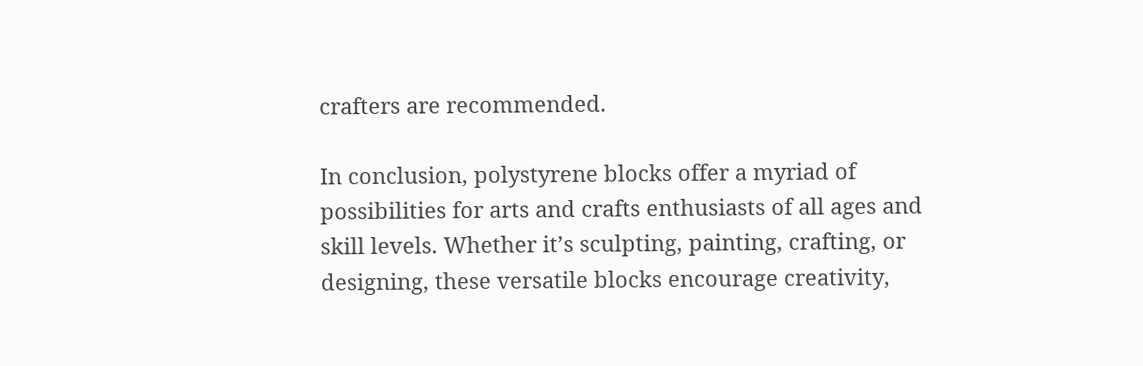crafters are recommended.

In conclusion, polystyrene blocks offer a myriad of possibilities for arts and crafts enthusiasts of all ages and skill levels. Whether it’s sculpting, painting, crafting, or designing, these versatile blocks encourage creativity,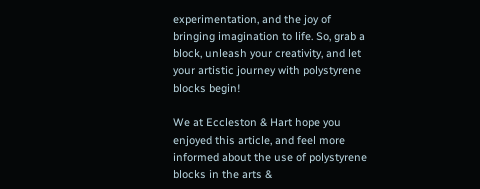experimentation, and the joy of bringing imagination to life. So, grab a block, unleash your creativity, and let your artistic journey with polystyrene blocks begin!

We at Eccleston & Hart hope you enjoyed this article, and feel more informed about the use of polystyrene blocks in the arts &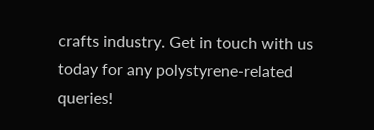crafts industry. Get in touch with us today for any polystyrene-related queries!